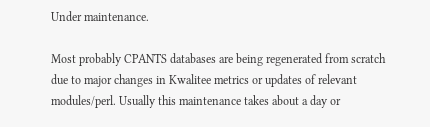Under maintenance.

Most probably CPANTS databases are being regenerated from scratch due to major changes in Kwalitee metrics or updates of relevant modules/perl. Usually this maintenance takes about a day or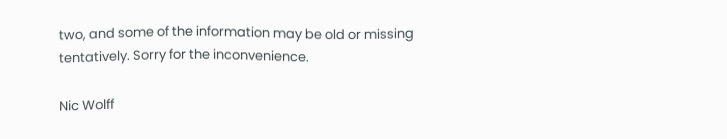two, and some of the information may be old or missing tentatively. Sorry for the inconvenience.

Nic Wolff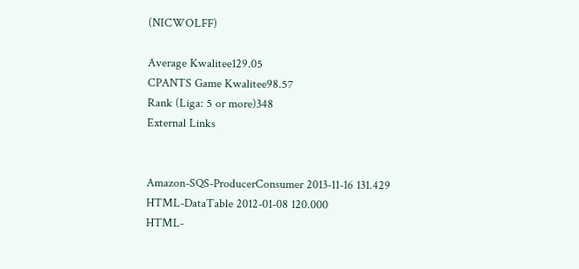(NICWOLFF)

Average Kwalitee129.05
CPANTS Game Kwalitee98.57
Rank (Liga: 5 or more)348
External Links


Amazon-SQS-ProducerConsumer 2013-11-16 131.429
HTML-DataTable 2012-01-08 120.000
HTML-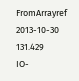FromArrayref 2013-10-30 131.429
IO-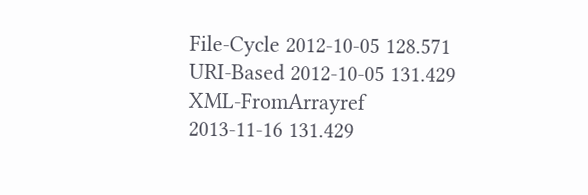File-Cycle 2012-10-05 128.571
URI-Based 2012-10-05 131.429
XML-FromArrayref 2013-11-16 131.429